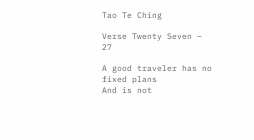Tao Te Ching

Verse Twenty Seven – 27

A good traveler has no fixed plans
And is not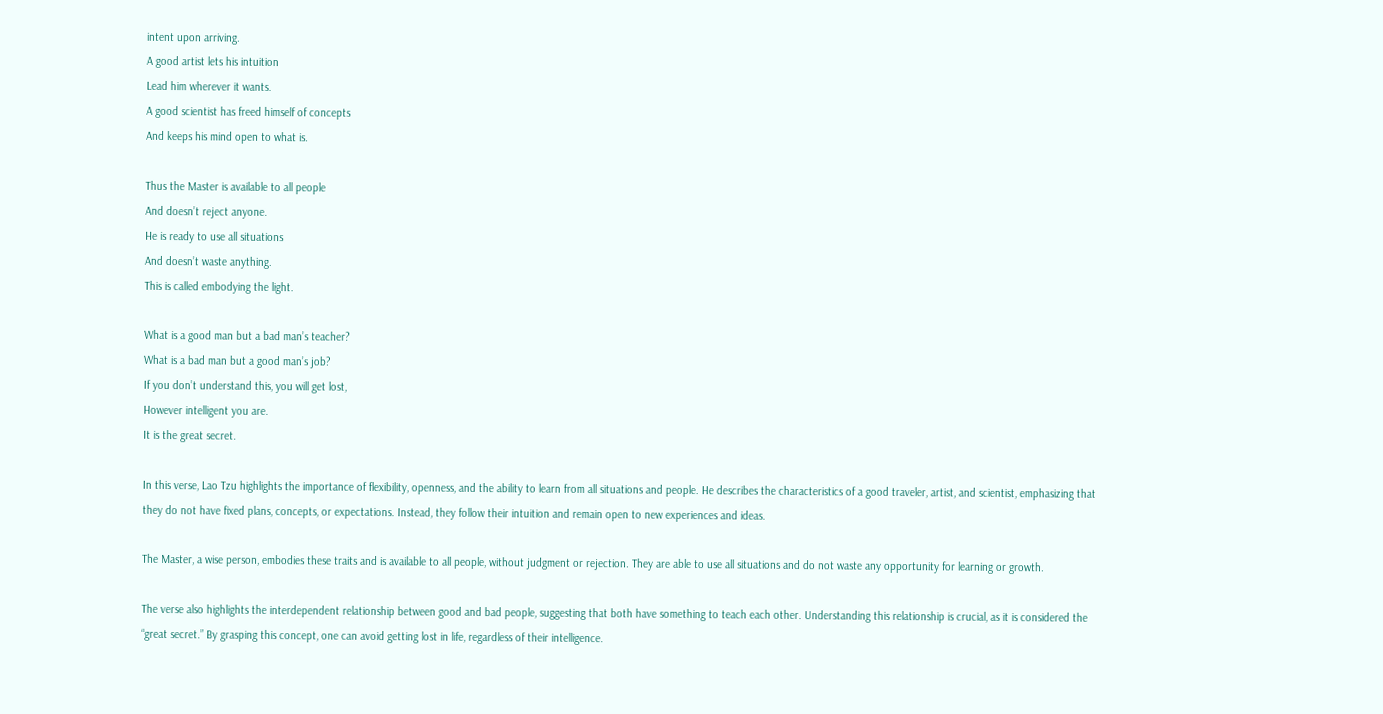intent upon arriving.
A good artist lets his intuition
Lead him wherever it wants.
A good scientist has freed himself of concepts
And keeps his mind open to what is.

Thus the Master is available to all people
And doesn’t reject anyone.
He is ready to use all situations
And doesn’t waste anything.
This is called embodying the light.

What is a good man but a bad man’s teacher?
What is a bad man but a good man’s job?
If you don’t understand this, you will get lost,
However intelligent you are.
It is the great secret.

In this verse, Lao Tzu highlights the importance of flexibility, openness, and the ability to learn from all situations and people. He describes the characteristics of a good traveler, artist, and scientist, emphasizing that they do not have fixed plans, concepts, or expectations. Instead, they follow their intuition and remain open to new experiences and ideas.

The Master, a wise person, embodies these traits and is available to all people, without judgment or rejection. They are able to use all situations and do not waste any opportunity for learning or growth.

The verse also highlights the interdependent relationship between good and bad people, suggesting that both have something to teach each other. Understanding this relationship is crucial, as it is considered the “great secret.” By grasping this concept, one can avoid getting lost in life, regardless of their intelligence.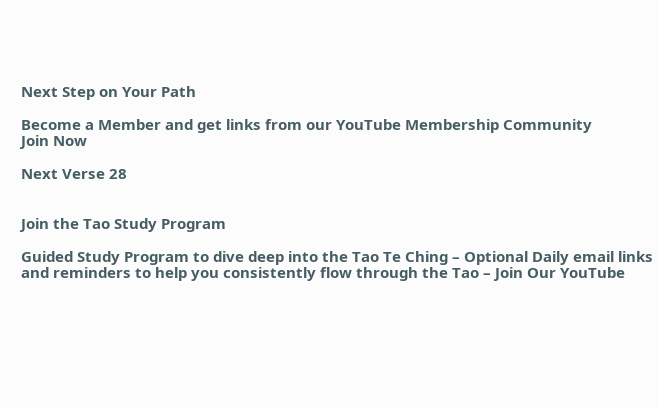Next Step on Your Path

Become a Member and get links from our YouTube Membership Community
Join Now

Next Verse 28


Join the Tao Study Program

Guided Study Program to dive deep into the Tao Te Ching – Optional Daily email links and reminders to help you consistently flow through the Tao – Join Our YouTube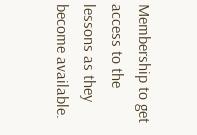Membership to get access to the lessons as they become available.